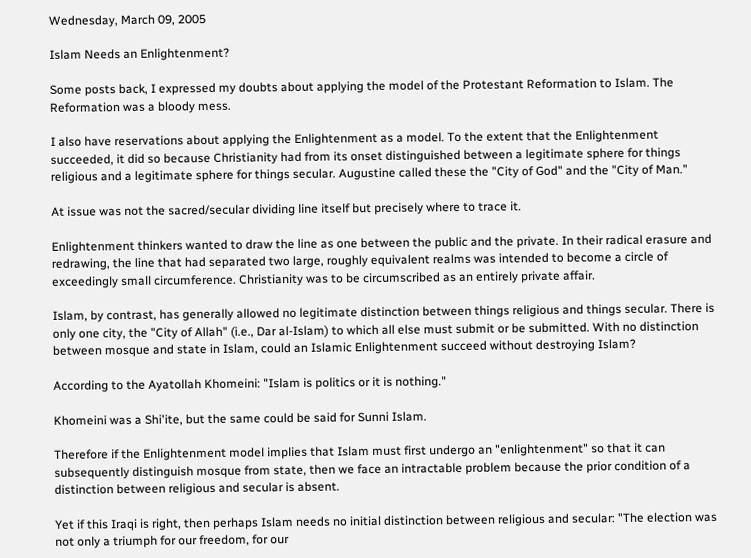Wednesday, March 09, 2005

Islam Needs an Enlightenment?

Some posts back, I expressed my doubts about applying the model of the Protestant Reformation to Islam. The Reformation was a bloody mess.

I also have reservations about applying the Enlightenment as a model. To the extent that the Enlightenment succeeded, it did so because Christianity had from its onset distinguished between a legitimate sphere for things religious and a legitimate sphere for things secular. Augustine called these the "City of God" and the "City of Man."

At issue was not the sacred/secular dividing line itself but precisely where to trace it.

Enlightenment thinkers wanted to draw the line as one between the public and the private. In their radical erasure and redrawing, the line that had separated two large, roughly equivalent realms was intended to become a circle of exceedingly small circumference. Christianity was to be circumscribed as an entirely private affair.

Islam, by contrast, has generally allowed no legitimate distinction between things religious and things secular. There is only one city, the "City of Allah" (i.e., Dar al-Islam) to which all else must submit or be submitted. With no distinction between mosque and state in Islam, could an Islamic Enlightenment succeed without destroying Islam?

According to the Ayatollah Khomeini: "Islam is politics or it is nothing."

Khomeini was a Shi'ite, but the same could be said for Sunni Islam.

Therefore if the Enlightenment model implies that Islam must first undergo an "enlightenment" so that it can subsequently distinguish mosque from state, then we face an intractable problem because the prior condition of a distinction between religious and secular is absent.

Yet if this Iraqi is right, then perhaps Islam needs no initial distinction between religious and secular: "The election was not only a triumph for our freedom, for our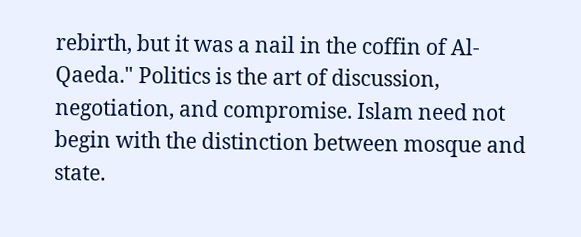rebirth, but it was a nail in the coffin of Al-Qaeda." Politics is the art of discussion, negotiation, and compromise. Islam need not begin with the distinction between mosque and state.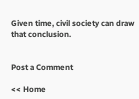Given time, civil society can draw that conclusion.


Post a Comment

<< Home